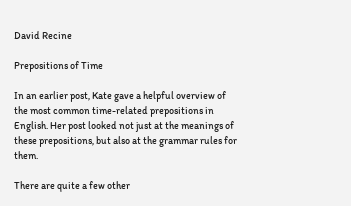David Recine

Prepositions of Time

In an earlier post, Kate gave a helpful overview of the most common time-related prepositions in English. Her post looked not just at the meanings of these prepositions, but also at the grammar rules for them.

There are quite a few other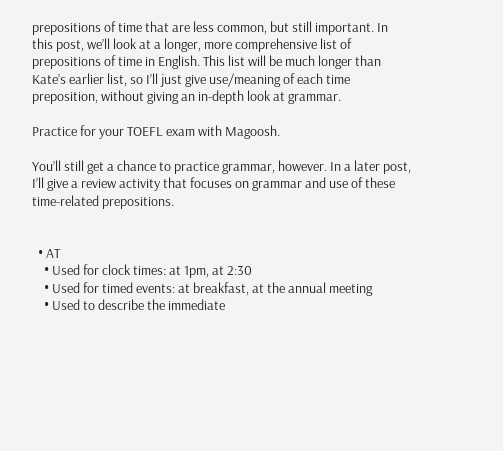prepositions of time that are less common, but still important. In this post, we’ll look at a longer, more comprehensive list of prepositions of time in English. This list will be much longer than Kate’s earlier list, so I’ll just give use/meaning of each time preposition, without giving an in-depth look at grammar.

Practice for your TOEFL exam with Magoosh.

You’ll still get a chance to practice grammar, however. In a later post, I’ll give a review activity that focuses on grammar and use of these time-related prepositions.


  • AT
    • Used for clock times: at 1pm, at 2:30
    • Used for timed events: at breakfast, at the annual meeting
    • Used to describe the immediate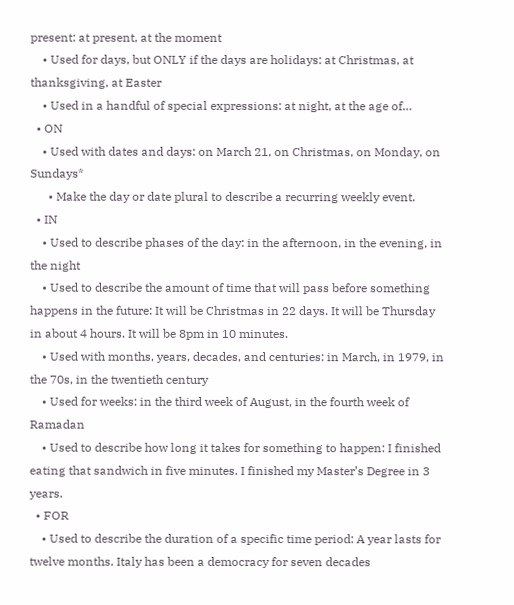present: at present, at the moment
    • Used for days, but ONLY if the days are holidays: at Christmas, at thanksgiving, at Easter
    • Used in a handful of special expressions: at night, at the age of…
  • ON
    • Used with dates and days: on March 21, on Christmas, on Monday, on Sundays*
      • Make the day or date plural to describe a recurring weekly event.
  • IN
    • Used to describe phases of the day: in the afternoon, in the evening, in the night
    • Used to describe the amount of time that will pass before something happens in the future: It will be Christmas in 22 days. It will be Thursday in about 4 hours. It will be 8pm in 10 minutes.
    • Used with months, years, decades, and centuries: in March, in 1979, in the 70s, in the twentieth century
    • Used for weeks: in the third week of August, in the fourth week of Ramadan
    • Used to describe how long it takes for something to happen: I finished eating that sandwich in five minutes. I finished my Master’s Degree in 3 years.
  • FOR
    • Used to describe the duration of a specific time period: A year lasts for twelve months. Italy has been a democracy for seven decades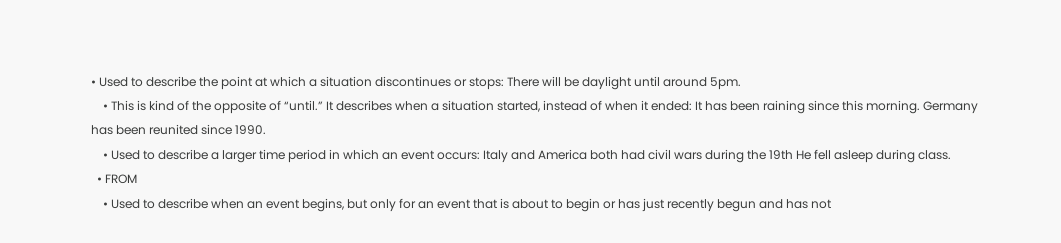• Used to describe the point at which a situation discontinues or stops: There will be daylight until around 5pm.
    • This is kind of the opposite of “until.” It describes when a situation started, instead of when it ended: It has been raining since this morning. Germany has been reunited since 1990.
    • Used to describe a larger time period in which an event occurs: Italy and America both had civil wars during the 19th He fell asleep during class.
  • FROM
    • Used to describe when an event begins, but only for an event that is about to begin or has just recently begun and has not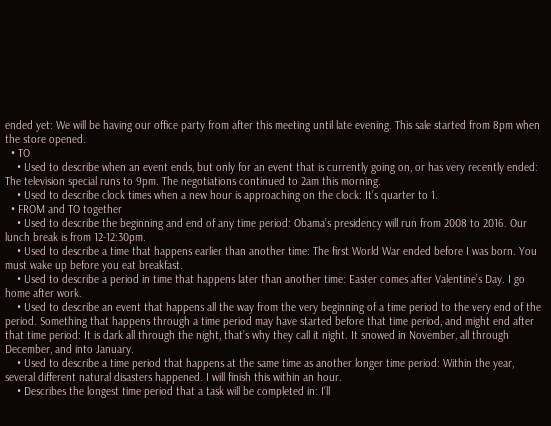ended yet: We will be having our office party from after this meeting until late evening. This sale started from 8pm when the store opened.
  • TO
    • Used to describe when an event ends, but only for an event that is currently going on, or has very recently ended: The television special runs to 9pm. The negotiations continued to 2am this morning.
    • Used to describe clock times when a new hour is approaching on the clock: It’s quarter to 1.
  • FROM and TO together
    • Used to describe the beginning and end of any time period: Obama’s presidency will run from 2008 to 2016. Our lunch break is from 12-12:30pm.
    • Used to describe a time that happens earlier than another time: The first World War ended before I was born. You must wake up before you eat breakfast.
    • Used to describe a period in time that happens later than another time: Easter comes after Valentine’s Day. I go home after work.
    • Used to describe an event that happens all the way from the very beginning of a time period to the very end of the period. Something that happens through a time period may have started before that time period, and might end after that time period: It is dark all through the night, that’s why they call it night. It snowed in November, all through December, and into January.
    • Used to describe a time period that happens at the same time as another longer time period: Within the year, several different natural disasters happened. I will finish this within an hour.
    • Describes the longest time period that a task will be completed in: I’ll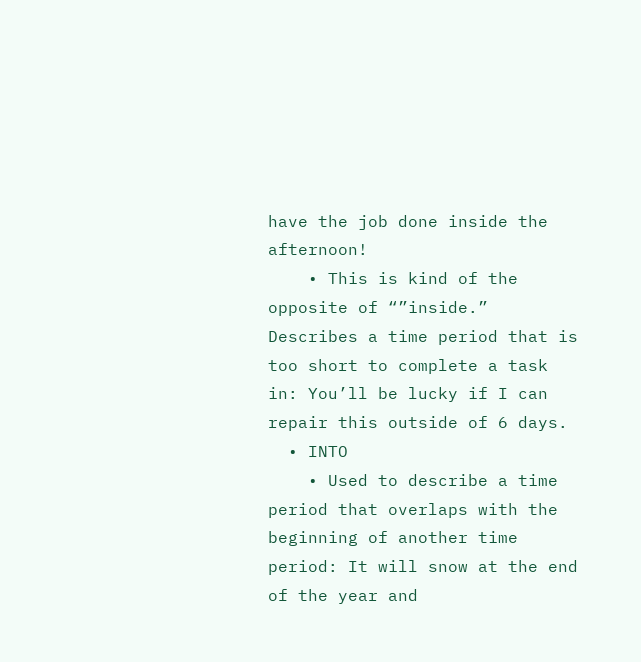have the job done inside the afternoon!
    • This is kind of the opposite of “”inside.” Describes a time period that is too short to complete a task in: You’ll be lucky if I can repair this outside of 6 days.
  • INTO
    • Used to describe a time period that overlaps with the beginning of another time period: It will snow at the end of the year and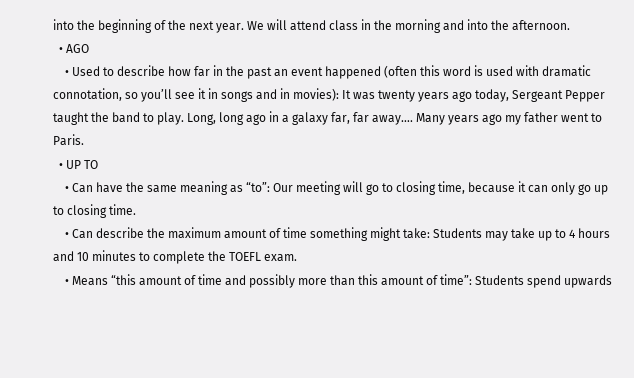into the beginning of the next year. We will attend class in the morning and into the afternoon.
  • AGO
    • Used to describe how far in the past an event happened (often this word is used with dramatic connotation, so you’ll see it in songs and in movies): It was twenty years ago today, Sergeant Pepper taught the band to play. Long, long ago in a galaxy far, far away…. Many years ago my father went to Paris.
  • UP TO
    • Can have the same meaning as “to”: Our meeting will go to closing time, because it can only go up to closing time.
    • Can describe the maximum amount of time something might take: Students may take up to 4 hours and 10 minutes to complete the TOEFL exam.
    • Means “this amount of time and possibly more than this amount of time”: Students spend upwards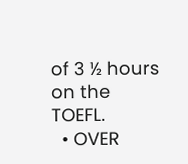of 3 ½ hours on the TOEFL.
  • OVER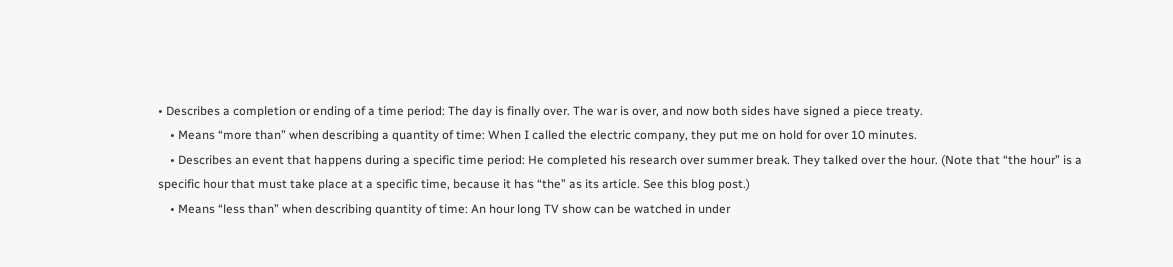• Describes a completion or ending of a time period: The day is finally over. The war is over, and now both sides have signed a piece treaty.
    • Means “more than” when describing a quantity of time: When I called the electric company, they put me on hold for over 10 minutes.
    • Describes an event that happens during a specific time period: He completed his research over summer break. They talked over the hour. (Note that “the hour” is a specific hour that must take place at a specific time, because it has “the” as its article. See this blog post.)
    • Means “less than” when describing quantity of time: An hour long TV show can be watched in under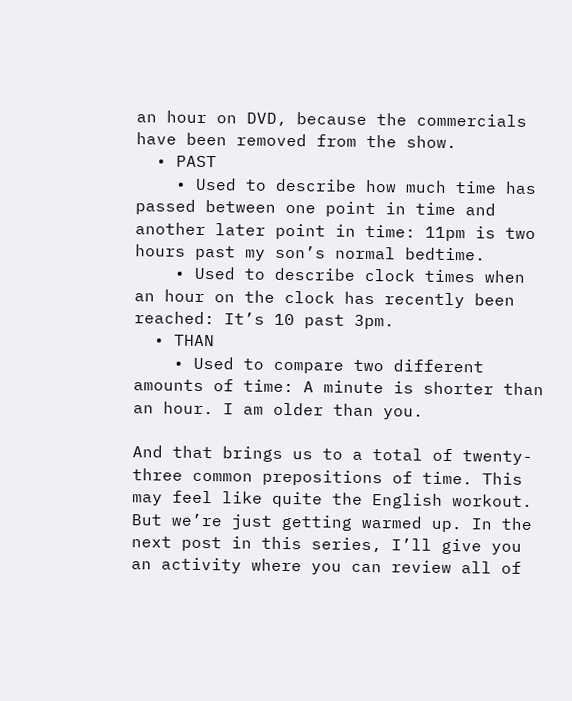an hour on DVD, because the commercials have been removed from the show.
  • PAST
    • Used to describe how much time has passed between one point in time and another later point in time: 11pm is two hours past my son’s normal bedtime.
    • Used to describe clock times when an hour on the clock has recently been reached: It’s 10 past 3pm.
  • THAN
    • Used to compare two different amounts of time: A minute is shorter than an hour. I am older than you.

And that brings us to a total of twenty-three common prepositions of time. This may feel like quite the English workout. But we’re just getting warmed up. In the next post in this series, I’ll give you an activity where you can review all of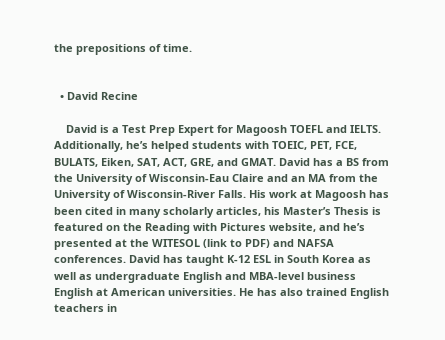the prepositions of time.


  • David Recine

    David is a Test Prep Expert for Magoosh TOEFL and IELTS. Additionally, he’s helped students with TOEIC, PET, FCE, BULATS, Eiken, SAT, ACT, GRE, and GMAT. David has a BS from the University of Wisconsin-Eau Claire and an MA from the University of Wisconsin-River Falls. His work at Magoosh has been cited in many scholarly articles, his Master’s Thesis is featured on the Reading with Pictures website, and he’s presented at the WITESOL (link to PDF) and NAFSA conferences. David has taught K-12 ESL in South Korea as well as undergraduate English and MBA-level business English at American universities. He has also trained English teachers in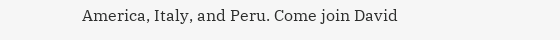America, Italy, and Peru. Come join David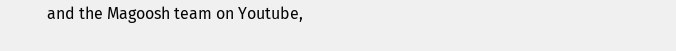and the Magoosh team on Youtube,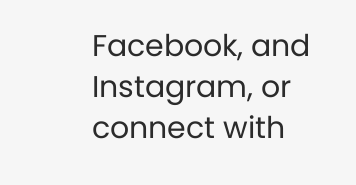Facebook, and Instagram, or connect with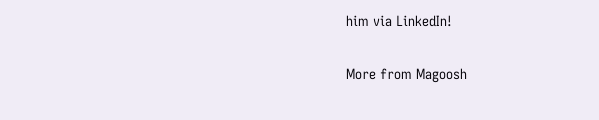him via LinkedIn!

More from Magoosh